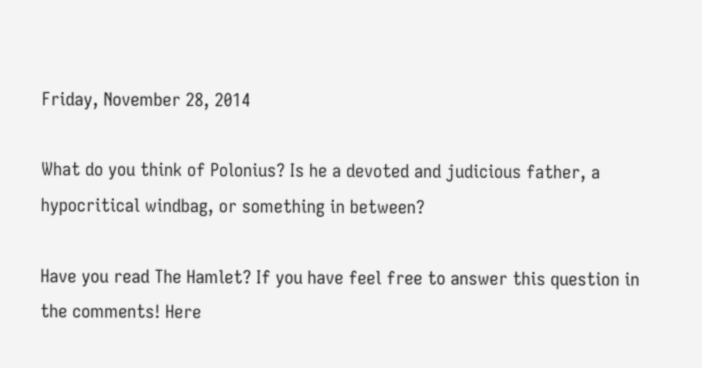Friday, November 28, 2014

What do you think of Polonius? Is he a devoted and judicious father, a hypocritical windbag, or something in between?

Have you read The Hamlet? If you have feel free to answer this question in the comments! Here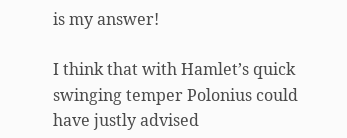is my answer!

I think that with Hamlet’s quick swinging temper Polonius could have justly advised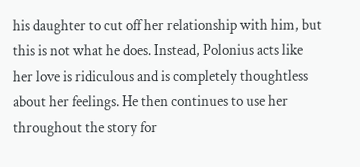his daughter to cut off her relationship with him, but this is not what he does. Instead, Polonius acts like her love is ridiculous and is completely thoughtless about her feelings. He then continues to use her throughout the story for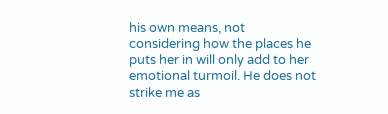his own means, not considering how the places he puts her in will only add to her emotional turmoil. He does not strike me as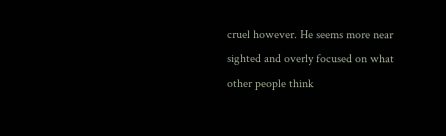cruel however. He seems more near sighted and overly focused on what other people think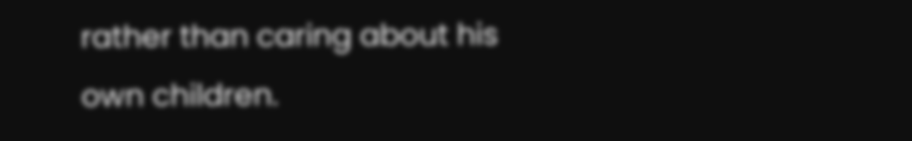rather than caring about his own children.